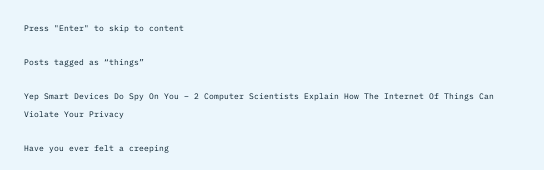Press "Enter" to skip to content

Posts tagged as “things”

Yep Smart Devices Do Spy On You – 2 Computer Scientists Explain How The Internet Of Things Can Violate Your Privacy

Have you ever felt a creeping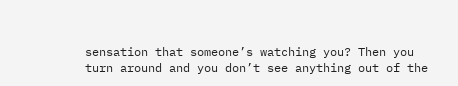sensation that someone’s watching you? Then you turn around and you don’t see anything out of the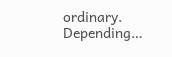ordinary. Depending…